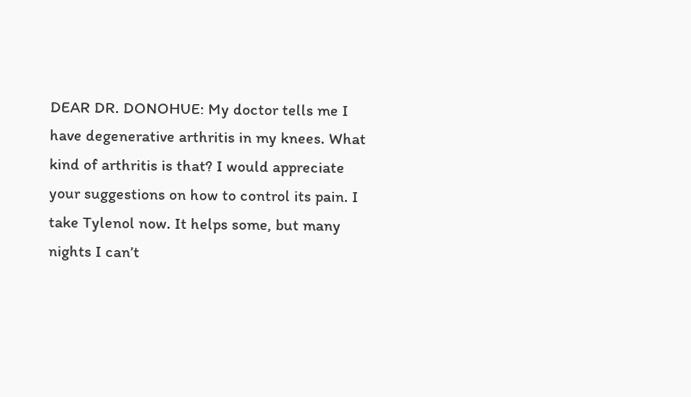DEAR DR. DONOHUE: My doctor tells me I have degenerative arthritis in my knees. What kind of arthritis is that? I would appreciate your suggestions on how to control its pain. I take Tylenol now. It helps some, but many nights I can’t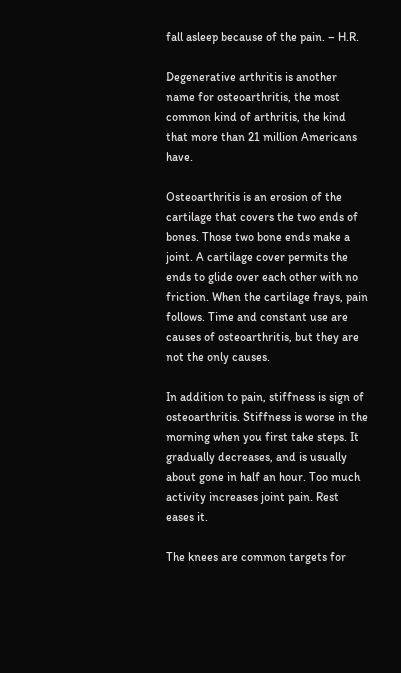fall asleep because of the pain. – H.R.

Degenerative arthritis is another name for osteoarthritis, the most common kind of arthritis, the kind that more than 21 million Americans have.

Osteoarthritis is an erosion of the cartilage that covers the two ends of bones. Those two bone ends make a joint. A cartilage cover permits the ends to glide over each other with no friction. When the cartilage frays, pain follows. Time and constant use are causes of osteoarthritis, but they are not the only causes.

In addition to pain, stiffness is sign of osteoarthritis. Stiffness is worse in the morning when you first take steps. It gradually decreases, and is usually about gone in half an hour. Too much activity increases joint pain. Rest eases it.

The knees are common targets for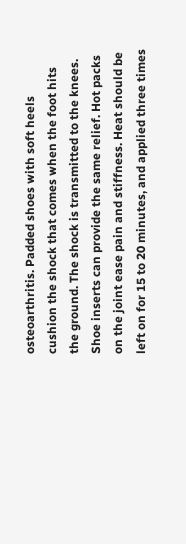osteoarthritis. Padded shoes with soft heels cushion the shock that comes when the foot hits the ground. The shock is transmitted to the knees. Shoe inserts can provide the same relief. Hot packs on the joint ease pain and stiffness. Heat should be left on for 15 to 20 minutes, and applied three times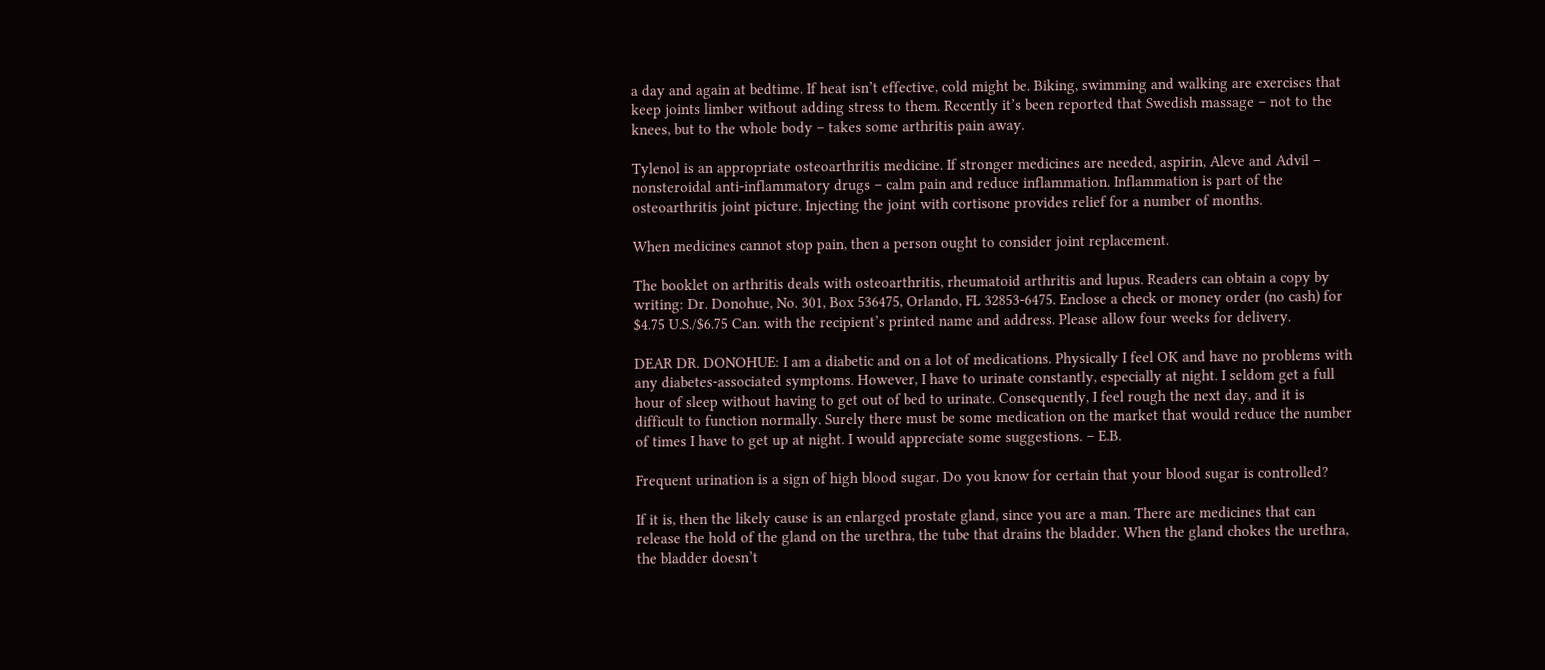a day and again at bedtime. If heat isn’t effective, cold might be. Biking, swimming and walking are exercises that keep joints limber without adding stress to them. Recently it’s been reported that Swedish massage – not to the knees, but to the whole body – takes some arthritis pain away.

Tylenol is an appropriate osteoarthritis medicine. If stronger medicines are needed, aspirin, Aleve and Advil – nonsteroidal anti-inflammatory drugs – calm pain and reduce inflammation. Inflammation is part of the osteoarthritis joint picture. Injecting the joint with cortisone provides relief for a number of months.

When medicines cannot stop pain, then a person ought to consider joint replacement.

The booklet on arthritis deals with osteoarthritis, rheumatoid arthritis and lupus. Readers can obtain a copy by writing: Dr. Donohue, No. 301, Box 536475, Orlando, FL 32853-6475. Enclose a check or money order (no cash) for $4.75 U.S./$6.75 Can. with the recipient’s printed name and address. Please allow four weeks for delivery.

DEAR DR. DONOHUE: I am a diabetic and on a lot of medications. Physically I feel OK and have no problems with any diabetes-associated symptoms. However, I have to urinate constantly, especially at night. I seldom get a full hour of sleep without having to get out of bed to urinate. Consequently, I feel rough the next day, and it is difficult to function normally. Surely there must be some medication on the market that would reduce the number of times I have to get up at night. I would appreciate some suggestions. – E.B.

Frequent urination is a sign of high blood sugar. Do you know for certain that your blood sugar is controlled?

If it is, then the likely cause is an enlarged prostate gland, since you are a man. There are medicines that can release the hold of the gland on the urethra, the tube that drains the bladder. When the gland chokes the urethra, the bladder doesn’t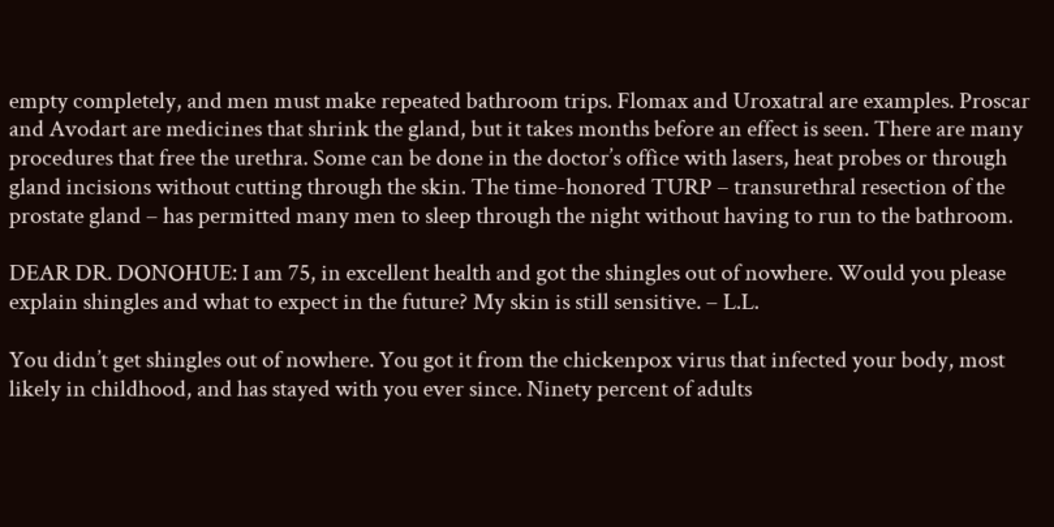empty completely, and men must make repeated bathroom trips. Flomax and Uroxatral are examples. Proscar and Avodart are medicines that shrink the gland, but it takes months before an effect is seen. There are many procedures that free the urethra. Some can be done in the doctor’s office with lasers, heat probes or through gland incisions without cutting through the skin. The time-honored TURP – transurethral resection of the prostate gland – has permitted many men to sleep through the night without having to run to the bathroom.

DEAR DR. DONOHUE: I am 75, in excellent health and got the shingles out of nowhere. Would you please explain shingles and what to expect in the future? My skin is still sensitive. – L.L.

You didn’t get shingles out of nowhere. You got it from the chickenpox virus that infected your body, most likely in childhood, and has stayed with you ever since. Ninety percent of adults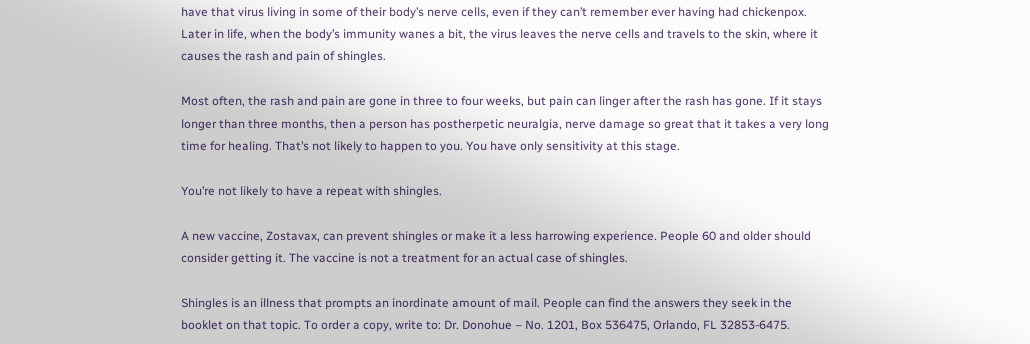have that virus living in some of their body’s nerve cells, even if they can’t remember ever having had chickenpox. Later in life, when the body’s immunity wanes a bit, the virus leaves the nerve cells and travels to the skin, where it causes the rash and pain of shingles.

Most often, the rash and pain are gone in three to four weeks, but pain can linger after the rash has gone. If it stays longer than three months, then a person has postherpetic neuralgia, nerve damage so great that it takes a very long time for healing. That’s not likely to happen to you. You have only sensitivity at this stage.

You’re not likely to have a repeat with shingles.

A new vaccine, Zostavax, can prevent shingles or make it a less harrowing experience. People 60 and older should consider getting it. The vaccine is not a treatment for an actual case of shingles.

Shingles is an illness that prompts an inordinate amount of mail. People can find the answers they seek in the booklet on that topic. To order a copy, write to: Dr. Donohue – No. 1201, Box 536475, Orlando, FL 32853-6475.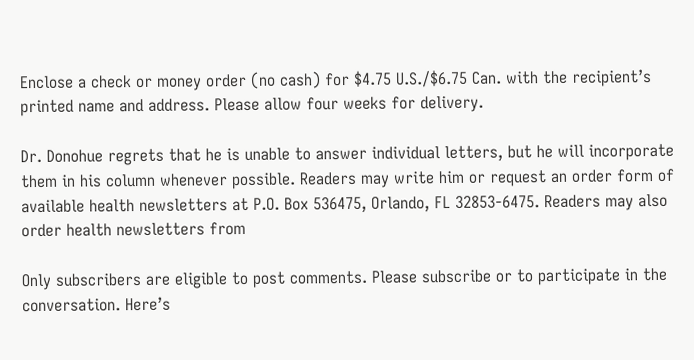Enclose a check or money order (no cash) for $4.75 U.S./$6.75 Can. with the recipient’s printed name and address. Please allow four weeks for delivery.

Dr. Donohue regrets that he is unable to answer individual letters, but he will incorporate them in his column whenever possible. Readers may write him or request an order form of available health newsletters at P.O. Box 536475, Orlando, FL 32853-6475. Readers may also order health newsletters from

Only subscribers are eligible to post comments. Please subscribe or to participate in the conversation. Here’s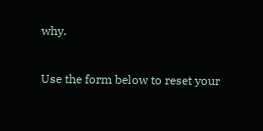why.

Use the form below to reset your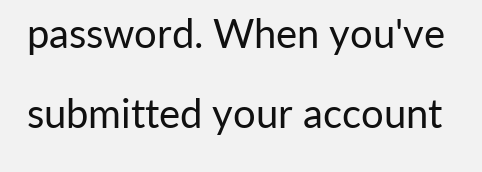password. When you've submitted your account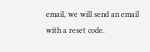email, we will send an email with a reset code.